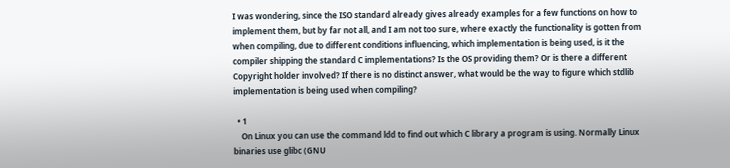I was wondering, since the ISO standard already gives already examples for a few functions on how to implement them, but by far not all, and I am not too sure, where exactly the functionality is gotten from when compiling, due to different conditions influencing, which implementation is being used, is it the compiler shipping the standard C implementations? Is the OS providing them? Or is there a different Copyright holder involved? If there is no distinct answer, what would be the way to figure which stdlib implementation is being used when compiling?

  • 1
    On Linux you can use the command ldd to find out which C library a program is using. Normally Linux binaries use glibc (GNU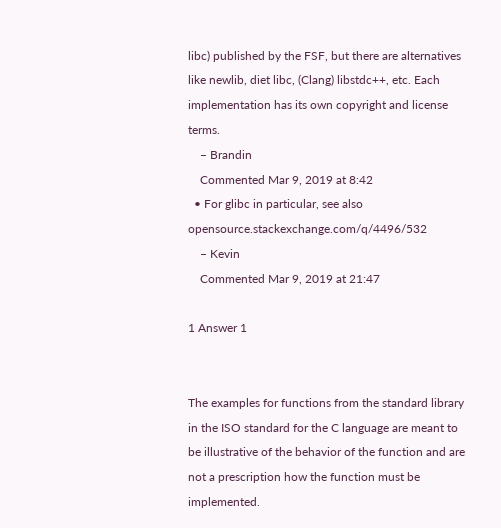libc) published by the FSF, but there are alternatives like newlib, diet libc, (Clang) libstdc++, etc. Each implementation has its own copyright and license terms.
    – Brandin
    Commented Mar 9, 2019 at 8:42
  • For glibc in particular, see also opensource.stackexchange.com/q/4496/532
    – Kevin
    Commented Mar 9, 2019 at 21:47

1 Answer 1


The examples for functions from the standard library in the ISO standard for the C language are meant to be illustrative of the behavior of the function and are not a prescription how the function must be implemented.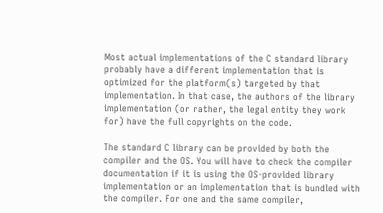Most actual implementations of the C standard library probably have a different implementation that is optimized for the platform(s) targeted by that implementation. In that case, the authors of the library implementation (or rather, the legal entity they work for) have the full copyrights on the code.

The standard C library can be provided by both the compiler and the OS. You will have to check the compiler documentation if it is using the OS-provided library implementation or an implementation that is bundled with the compiler. For one and the same compiler,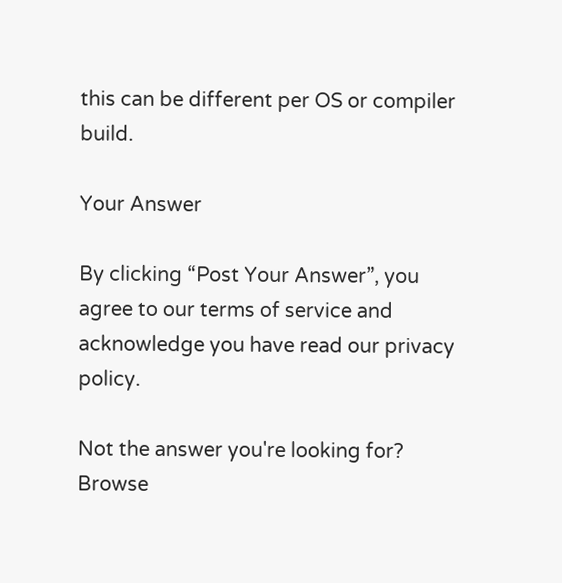this can be different per OS or compiler build.

Your Answer

By clicking “Post Your Answer”, you agree to our terms of service and acknowledge you have read our privacy policy.

Not the answer you're looking for? Browse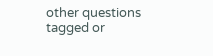other questions tagged or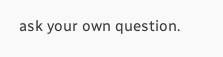ask your own question.